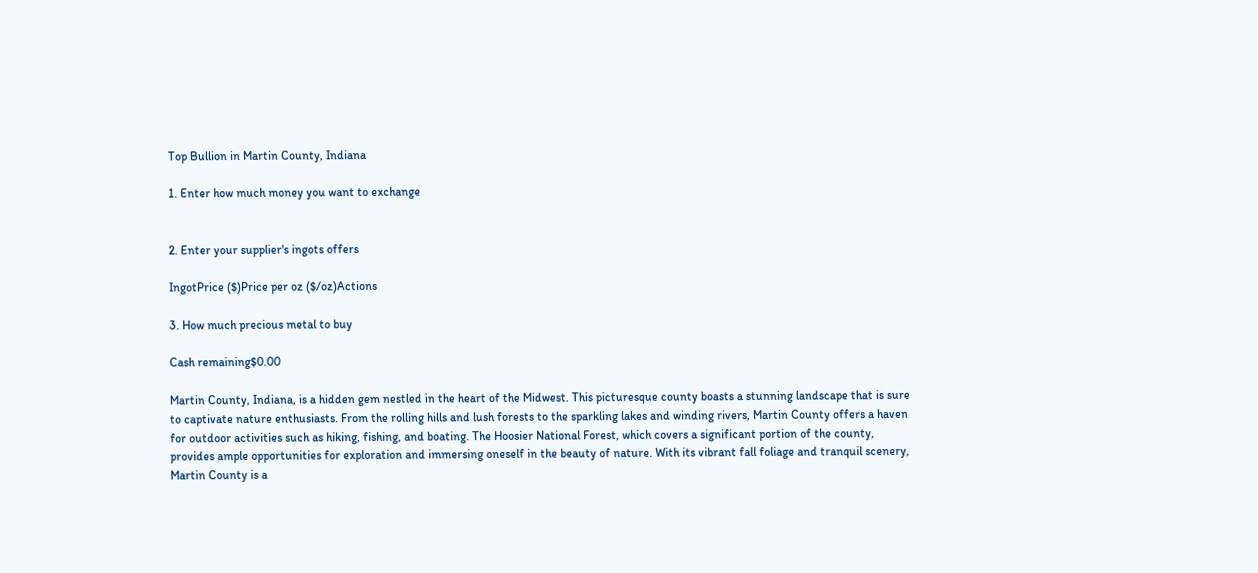Top Bullion in Martin County, Indiana

1. Enter how much money you want to exchange


2. Enter your supplier's ingots offers

IngotPrice ($)Price per oz ($/oz)Actions

3. How much precious metal to buy

Cash remaining$0.00

Martin County, Indiana, is a hidden gem nestled in the heart of the Midwest. This picturesque county boasts a stunning landscape that is sure to captivate nature enthusiasts. From the rolling hills and lush forests to the sparkling lakes and winding rivers, Martin County offers a haven for outdoor activities such as hiking, fishing, and boating. The Hoosier National Forest, which covers a significant portion of the county, provides ample opportunities for exploration and immersing oneself in the beauty of nature. With its vibrant fall foliage and tranquil scenery, Martin County is a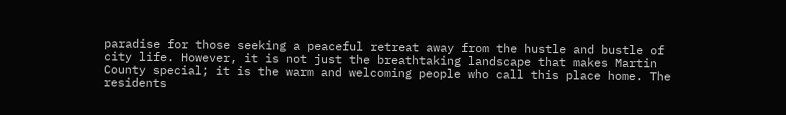paradise for those seeking a peaceful retreat away from the hustle and bustle of city life. However, it is not just the breathtaking landscape that makes Martin County special; it is the warm and welcoming people who call this place home. The residents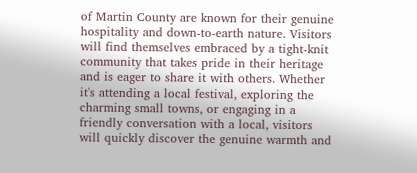of Martin County are known for their genuine hospitality and down-to-earth nature. Visitors will find themselves embraced by a tight-knit community that takes pride in their heritage and is eager to share it with others. Whether it's attending a local festival, exploring the charming small towns, or engaging in a friendly conversation with a local, visitors will quickly discover the genuine warmth and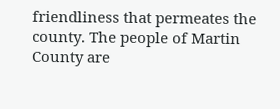friendliness that permeates the county. The people of Martin County are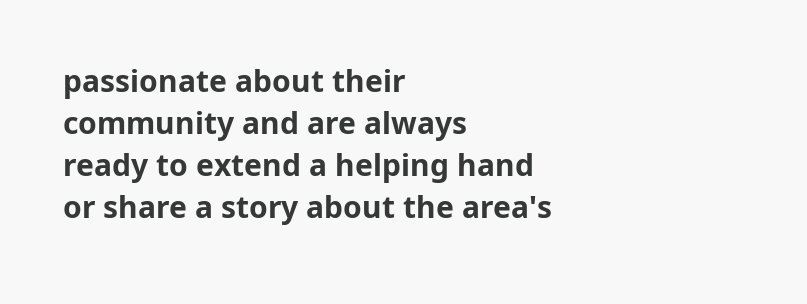passionate about their community and are always ready to extend a helping hand or share a story about the area's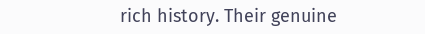rich history. Their genuine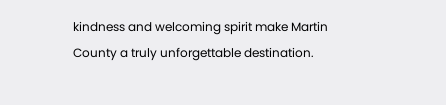kindness and welcoming spirit make Martin County a truly unforgettable destination.